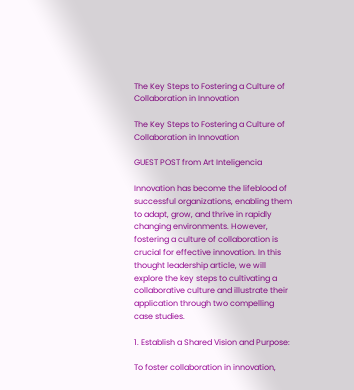The Key Steps to Fostering a Culture of Collaboration in Innovation

The Key Steps to Fostering a Culture of Collaboration in Innovation

GUEST POST from Art Inteligencia

Innovation has become the lifeblood of successful organizations, enabling them to adapt, grow, and thrive in rapidly changing environments. However, fostering a culture of collaboration is crucial for effective innovation. In this thought leadership article, we will explore the key steps to cultivating a collaborative culture and illustrate their application through two compelling case studies.

1. Establish a Shared Vision and Purpose:

To foster collaboration in innovation,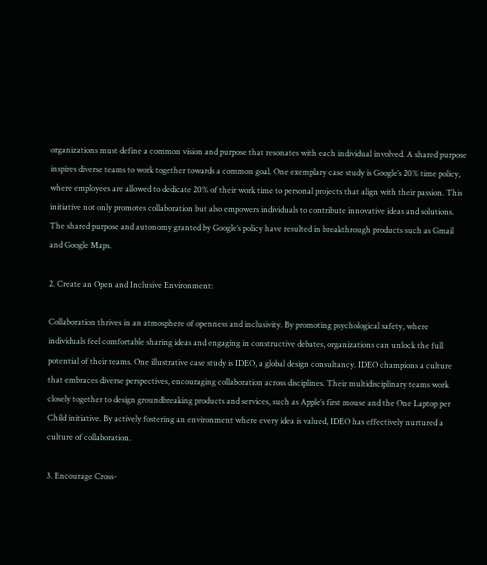organizations must define a common vision and purpose that resonates with each individual involved. A shared purpose inspires diverse teams to work together towards a common goal. One exemplary case study is Google’s 20% time policy, where employees are allowed to dedicate 20% of their work time to personal projects that align with their passion. This initiative not only promotes collaboration but also empowers individuals to contribute innovative ideas and solutions. The shared purpose and autonomy granted by Google’s policy have resulted in breakthrough products such as Gmail and Google Maps.

2. Create an Open and Inclusive Environment:

Collaboration thrives in an atmosphere of openness and inclusivity. By promoting psychological safety, where individuals feel comfortable sharing ideas and engaging in constructive debates, organizations can unlock the full potential of their teams. One illustrative case study is IDEO, a global design consultancy. IDEO champions a culture that embraces diverse perspectives, encouraging collaboration across disciplines. Their multidisciplinary teams work closely together to design groundbreaking products and services, such as Apple’s first mouse and the One Laptop per Child initiative. By actively fostering an environment where every idea is valued, IDEO has effectively nurtured a culture of collaboration.

3. Encourage Cross-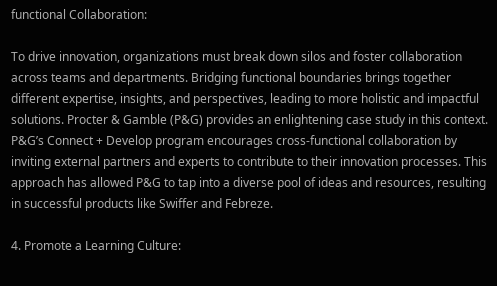functional Collaboration:

To drive innovation, organizations must break down silos and foster collaboration across teams and departments. Bridging functional boundaries brings together different expertise, insights, and perspectives, leading to more holistic and impactful solutions. Procter & Gamble (P&G) provides an enlightening case study in this context. P&G’s Connect + Develop program encourages cross-functional collaboration by inviting external partners and experts to contribute to their innovation processes. This approach has allowed P&G to tap into a diverse pool of ideas and resources, resulting in successful products like Swiffer and Febreze.

4. Promote a Learning Culture: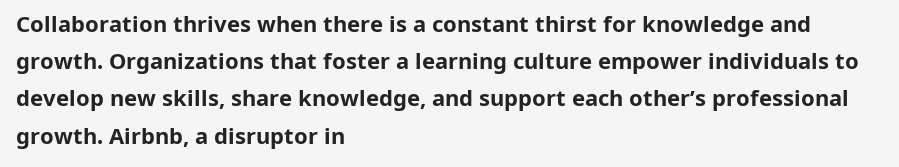Collaboration thrives when there is a constant thirst for knowledge and growth. Organizations that foster a learning culture empower individuals to develop new skills, share knowledge, and support each other’s professional growth. Airbnb, a disruptor in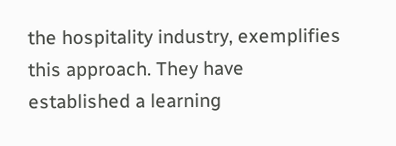the hospitality industry, exemplifies this approach. They have established a learning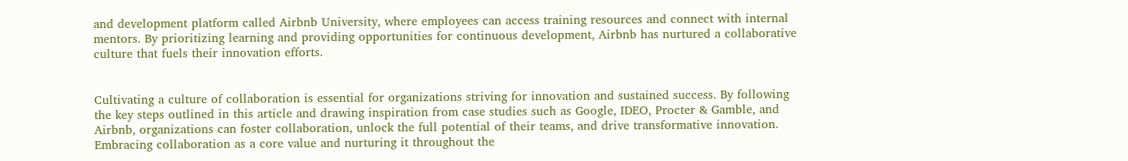and development platform called Airbnb University, where employees can access training resources and connect with internal mentors. By prioritizing learning and providing opportunities for continuous development, Airbnb has nurtured a collaborative culture that fuels their innovation efforts.


Cultivating a culture of collaboration is essential for organizations striving for innovation and sustained success. By following the key steps outlined in this article and drawing inspiration from case studies such as Google, IDEO, Procter & Gamble, and Airbnb, organizations can foster collaboration, unlock the full potential of their teams, and drive transformative innovation. Embracing collaboration as a core value and nurturing it throughout the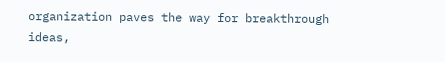organization paves the way for breakthrough ideas,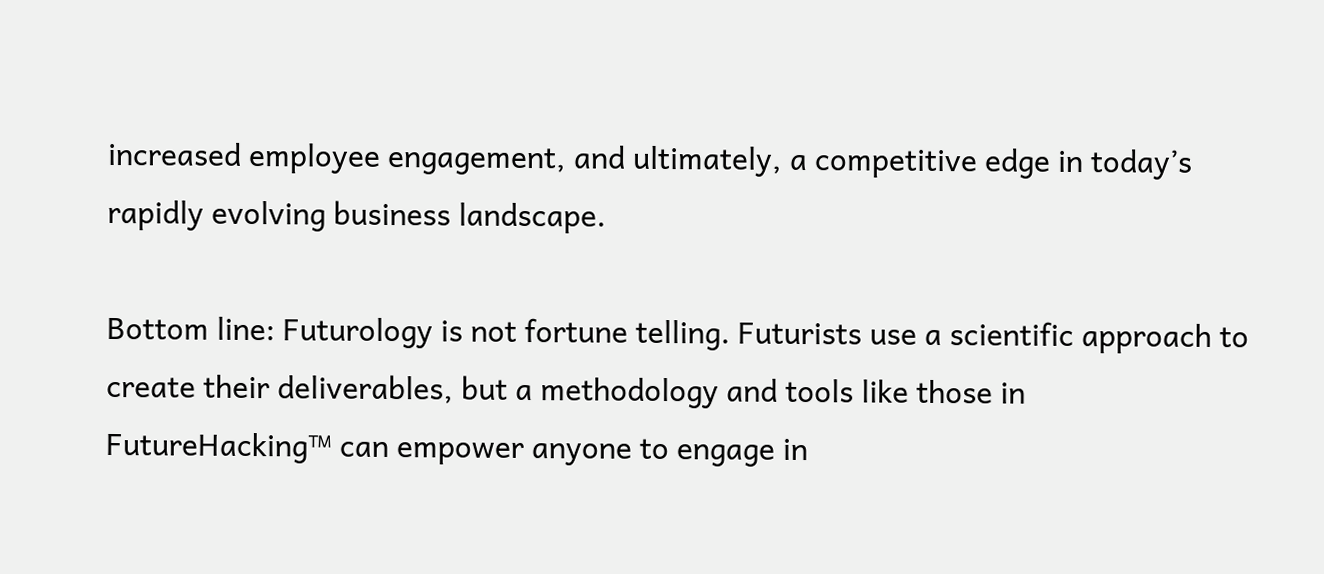increased employee engagement, and ultimately, a competitive edge in today’s rapidly evolving business landscape.

Bottom line: Futurology is not fortune telling. Futurists use a scientific approach to create their deliverables, but a methodology and tools like those in FutureHacking™ can empower anyone to engage in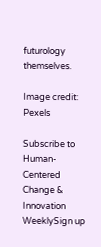futurology themselves.

Image credit: Pexels

Subscribe to Human-Centered Change & Innovation WeeklySign up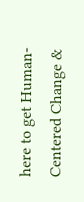here to get Human-Centered Change &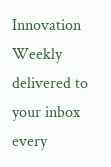Innovation Weekly delivered to your inbox every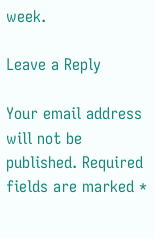week.

Leave a Reply

Your email address will not be published. Required fields are marked *